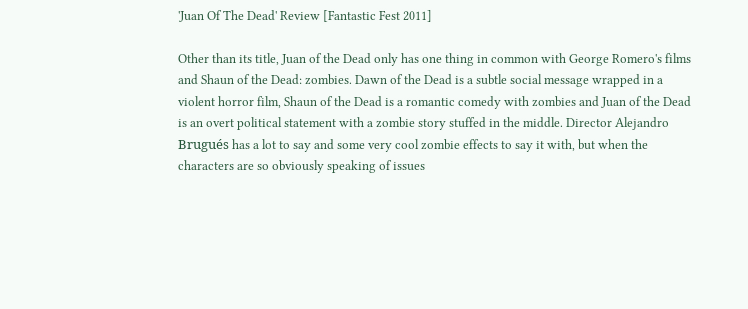'Juan Of The Dead' Review [Fantastic Fest 2011]

Other than its title, Juan of the Dead only has one thing in common with George Romero's films and Shaun of the Dead: zombies. Dawn of the Dead is a subtle social message wrapped in a violent horror film, Shaun of the Dead is a romantic comedy with zombies and Juan of the Dead is an overt political statement with a zombie story stuffed in the middle. Director Alejandro Brugués has a lot to say and some very cool zombie effects to say it with, but when the characters are so obviously speaking of issues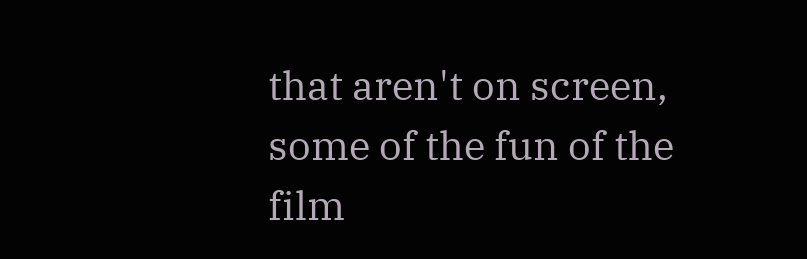that aren't on screen, some of the fun of the film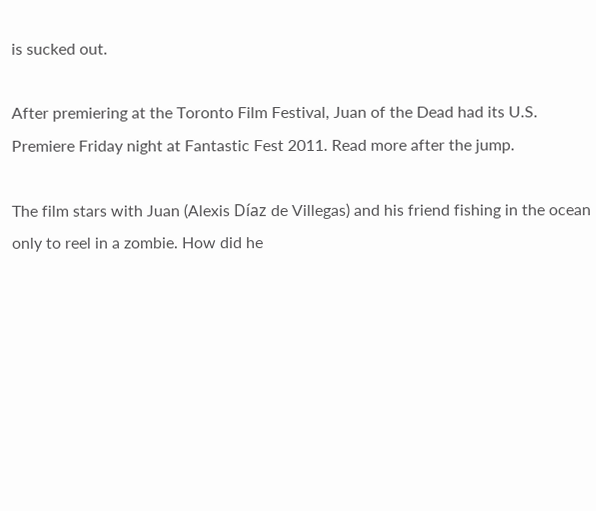is sucked out.

After premiering at the Toronto Film Festival, Juan of the Dead had its U.S. Premiere Friday night at Fantastic Fest 2011. Read more after the jump.

The film stars with Juan (Alexis Díaz de Villegas) and his friend fishing in the ocean only to reel in a zombie. How did he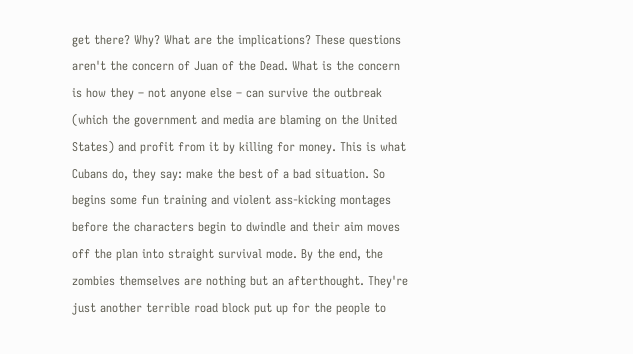get there? Why? What are the implications? These questions aren't the concern of Juan of the Dead. What is the concern is how they – not anyone else – can survive the outbreak (which the government and media are blaming on the United States) and profit from it by killing for money. This is what Cubans do, they say: make the best of a bad situation. So begins some fun training and violent ass-kicking montages before the characters begin to dwindle and their aim moves off the plan into straight survival mode. By the end, the zombies themselves are nothing but an afterthought. They're just another terrible road block put up for the people to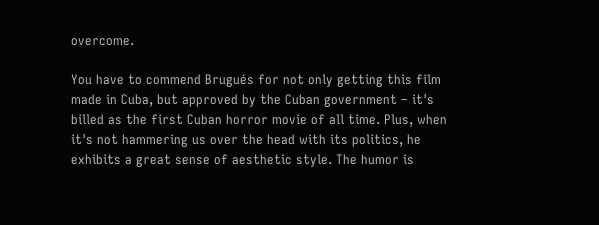overcome.

You have to commend Brugués for not only getting this film made in Cuba, but approved by the Cuban government – it's billed as the first Cuban horror movie of all time. Plus, when it's not hammering us over the head with its politics, he exhibits a great sense of aesthetic style. The humor is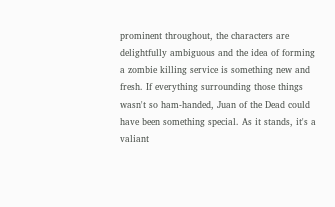prominent throughout, the characters are delightfully ambiguous and the idea of forming a zombie killing service is something new and fresh. If everything surrounding those things wasn't so ham-handed, Juan of the Dead could have been something special. As it stands, it's a valiant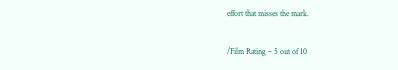effort that misses the mark.

/Film Rating – 5 out of 10